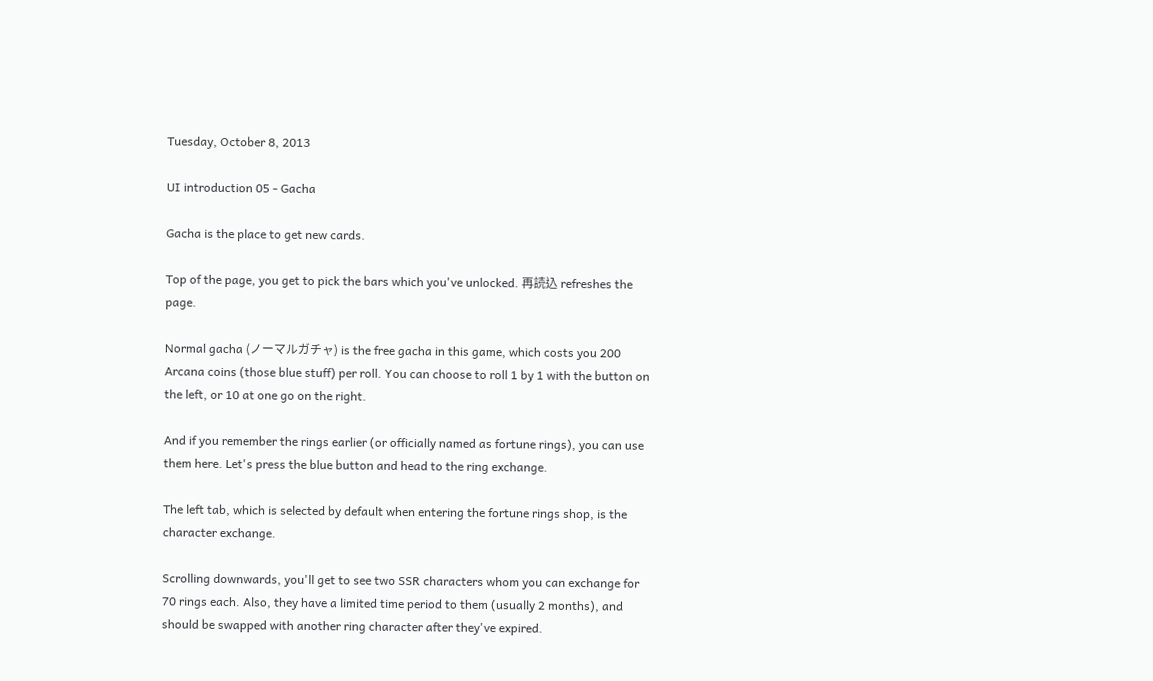Tuesday, October 8, 2013

UI introduction 05 - Gacha

Gacha is the place to get new cards.

Top of the page, you get to pick the bars which you've unlocked. 再読込 refreshes the page.

Normal gacha (ノーマルガチャ) is the free gacha in this game, which costs you 200 Arcana coins (those blue stuff) per roll. You can choose to roll 1 by 1 with the button on the left, or 10 at one go on the right.

And if you remember the rings earlier (or officially named as fortune rings), you can use them here. Let's press the blue button and head to the ring exchange.

The left tab, which is selected by default when entering the fortune rings shop, is the character exchange.

Scrolling downwards, you'll get to see two SSR characters whom you can exchange for 70 rings each. Also, they have a limited time period to them (usually 2 months), and should be swapped with another ring character after they've expired.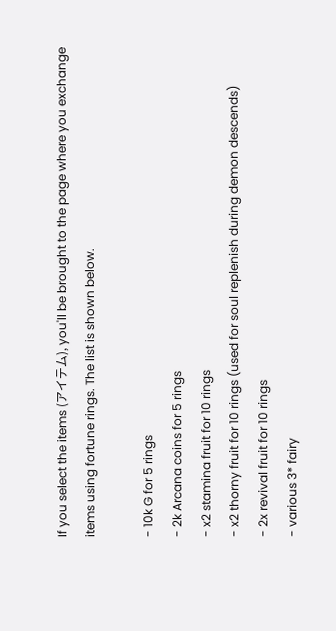If you select the items (アイテム), you'll be brought to the page where you exchange items using fortune rings. The list is shown below.

- 10k G for 5 rings
- 2k Arcana coins for 5 rings
- x2 stamina fruit for 10 rings
- x2 thorny fruit for 10 rings (used for soul replenish during demon descends)
- 2x revival fruit for 10 rings
- various 3* fairy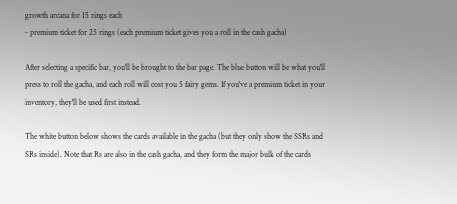growth arcana for 15 rings each
- premium ticket for 25 rings (each premium ticket gives you a roll in the cash gacha)

After selecting a specific bar, you'll be brought to the bar page. The blue button will be what you'll press to roll the gacha, and each roll will cost you 5 fairy gems. If you've a premium ticket in your inventory, they'll be used first instead.

The white button below shows the cards available in the gacha (but they only show the SSRs and SRs inside). Note that Rs are also in the cash gacha, and they form the major bulk of the cards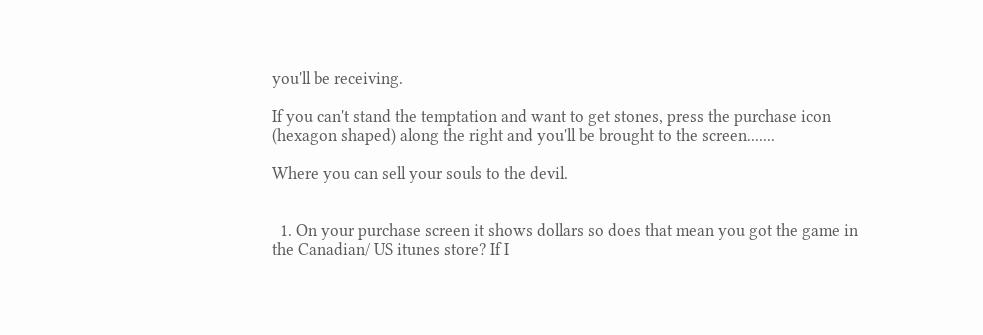you'll be receiving.

If you can't stand the temptation and want to get stones, press the purchase icon (hexagon shaped) along the right and you'll be brought to the screen.......

Where you can sell your souls to the devil.


  1. On your purchase screen it shows dollars so does that mean you got the game in the Canadian/ US itunes store? If I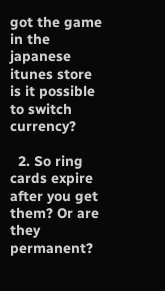got the game in the japanese itunes store is it possible to switch currency?

  2. So ring cards expire after you get them? Or are they permanent?